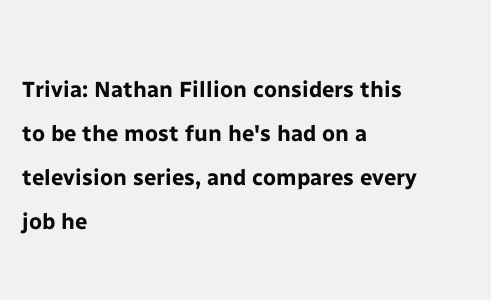Trivia: Nathan Fillion considers this to be the most fun he's had on a television series, and compares every job he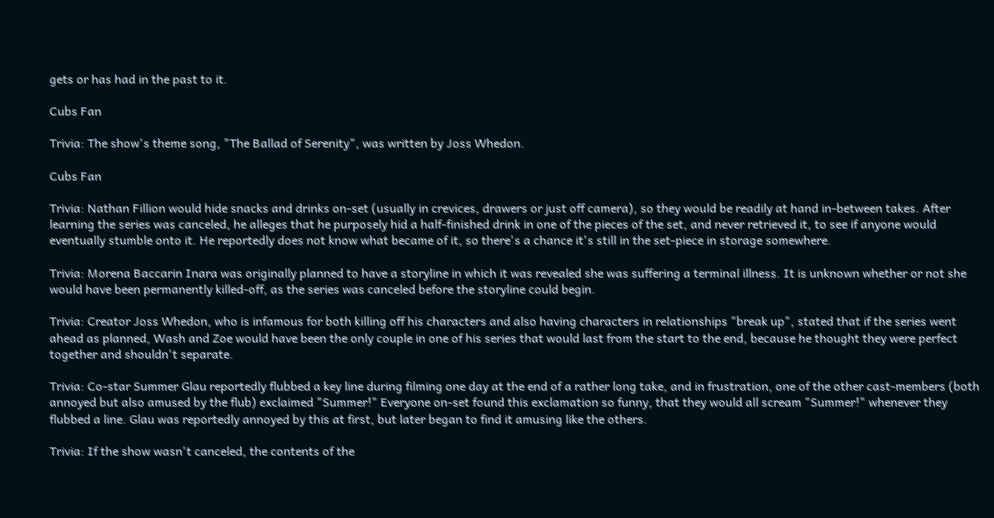gets or has had in the past to it.

Cubs Fan

Trivia: The show's theme song, "The Ballad of Serenity", was written by Joss Whedon.

Cubs Fan

Trivia: Nathan Fillion would hide snacks and drinks on-set (usually in crevices, drawers or just off camera), so they would be readily at hand in-between takes. After learning the series was canceled, he alleges that he purposely hid a half-finished drink in one of the pieces of the set, and never retrieved it, to see if anyone would eventually stumble onto it. He reportedly does not know what became of it, so there's a chance it's still in the set-piece in storage somewhere.

Trivia: Morena Baccarin Inara was originally planned to have a storyline in which it was revealed she was suffering a terminal illness. It is unknown whether or not she would have been permanently killed-off, as the series was canceled before the storyline could begin.

Trivia: Creator Joss Whedon, who is infamous for both killing off his characters and also having characters in relationships "break up", stated that if the series went ahead as planned, Wash and Zoe would have been the only couple in one of his series that would last from the start to the end, because he thought they were perfect together and shouldn't separate.

Trivia: Co-star Summer Glau reportedly flubbed a key line during filming one day at the end of a rather long take, and in frustration, one of the other cast-members (both annoyed but also amused by the flub) exclaimed "Summer!" Everyone on-set found this exclamation so funny, that they would all scream "Summer!" whenever they flubbed a line. Glau was reportedly annoyed by this at first, but later began to find it amusing like the others.

Trivia: If the show wasn't canceled, the contents of the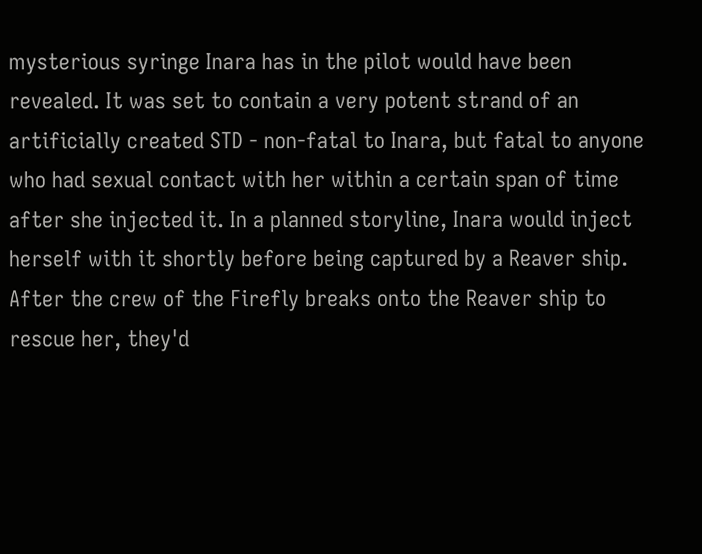mysterious syringe Inara has in the pilot would have been revealed. It was set to contain a very potent strand of an artificially created STD - non-fatal to Inara, but fatal to anyone who had sexual contact with her within a certain span of time after she injected it. In a planned storyline, Inara would inject herself with it shortly before being captured by a Reaver ship. After the crew of the Firefly breaks onto the Reaver ship to rescue her, they'd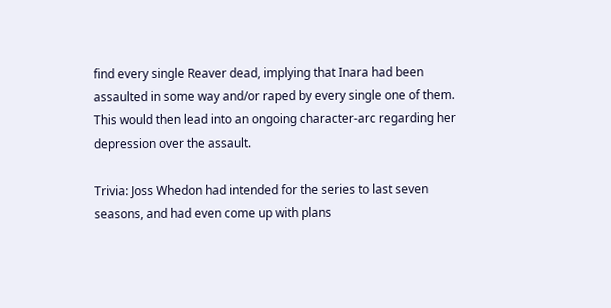find every single Reaver dead, implying that Inara had been assaulted in some way and/or raped by every single one of them. This would then lead into an ongoing character-arc regarding her depression over the assault.

Trivia: Joss Whedon had intended for the series to last seven seasons, and had even come up with plans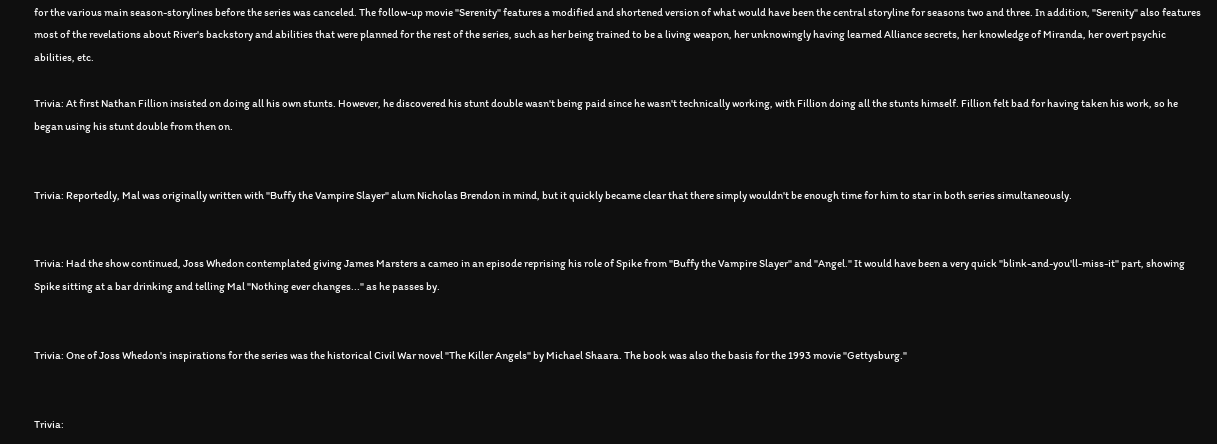for the various main season-storylines before the series was canceled. The follow-up movie "Serenity" features a modified and shortened version of what would have been the central storyline for seasons two and three. In addition, "Serenity" also features most of the revelations about River's backstory and abilities that were planned for the rest of the series, such as her being trained to be a living weapon, her unknowingly having learned Alliance secrets, her knowledge of Miranda, her overt psychic abilities, etc.

Trivia: At first Nathan Fillion insisted on doing all his own stunts. However, he discovered his stunt double wasn't being paid since he wasn't technically working, with Fillion doing all the stunts himself. Fillion felt bad for having taken his work, so he began using his stunt double from then on.


Trivia: Reportedly, Mal was originally written with "Buffy the Vampire Slayer" alum Nicholas Brendon in mind, but it quickly became clear that there simply wouldn't be enough time for him to star in both series simultaneously.


Trivia: Had the show continued, Joss Whedon contemplated giving James Marsters a cameo in an episode reprising his role of Spike from "Buffy the Vampire Slayer" and "Angel." It would have been a very quick "blink-and-you'll-miss-it" part, showing Spike sitting at a bar drinking and telling Mal "Nothing ever changes..." as he passes by.


Trivia: One of Joss Whedon's inspirations for the series was the historical Civil War novel "The Killer Angels" by Michael Shaara. The book was also the basis for the 1993 movie "Gettysburg."


Trivia: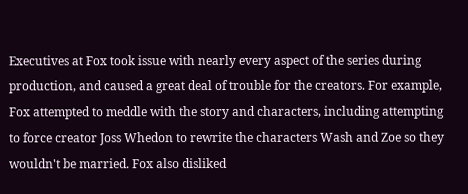Executives at Fox took issue with nearly every aspect of the series during production, and caused a great deal of trouble for the creators. For example, Fox attempted to meddle with the story and characters, including attempting to force creator Joss Whedon to rewrite the characters Wash and Zoe so they wouldn't be married. Fox also disliked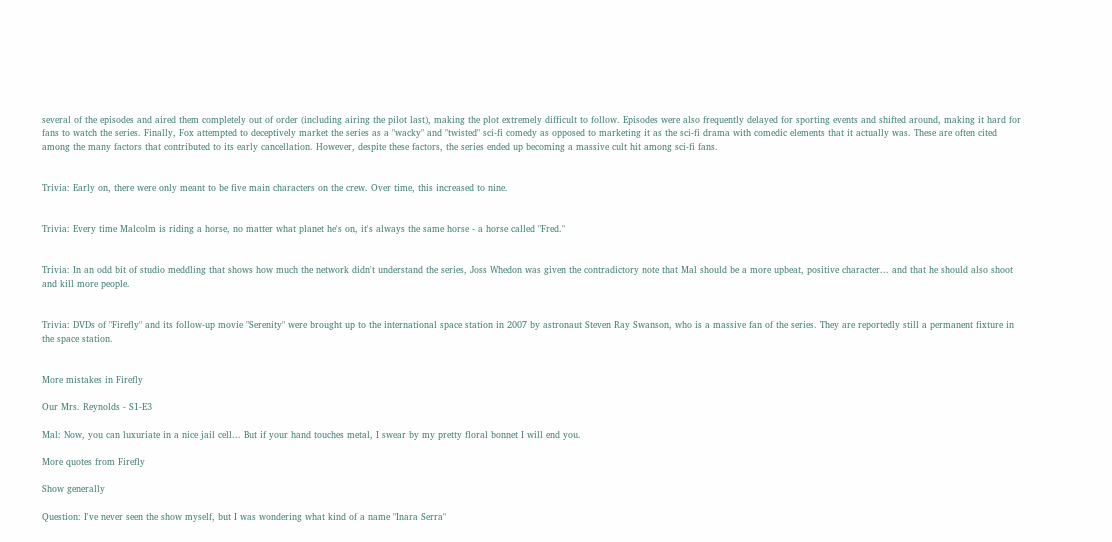several of the episodes and aired them completely out of order (including airing the pilot last), making the plot extremely difficult to follow. Episodes were also frequently delayed for sporting events and shifted around, making it hard for fans to watch the series. Finally, Fox attempted to deceptively market the series as a "wacky" and "twisted" sci-fi comedy as opposed to marketing it as the sci-fi drama with comedic elements that it actually was. These are often cited among the many factors that contributed to its early cancellation. However, despite these factors, the series ended up becoming a massive cult hit among sci-fi fans.


Trivia: Early on, there were only meant to be five main characters on the crew. Over time, this increased to nine.


Trivia: Every time Malcolm is riding a horse, no matter what planet he's on, it's always the same horse - a horse called "Fred."


Trivia: In an odd bit of studio meddling that shows how much the network didn't understand the series, Joss Whedon was given the contradictory note that Mal should be a more upbeat, positive character... and that he should also shoot and kill more people.


Trivia: DVDs of "Firefly" and its follow-up movie "Serenity" were brought up to the international space station in 2007 by astronaut Steven Ray Swanson, who is a massive fan of the series. They are reportedly still a permanent fixture in the space station.


More mistakes in Firefly

Our Mrs. Reynolds - S1-E3

Mal: Now, you can luxuriate in a nice jail cell... But if your hand touches metal, I swear by my pretty floral bonnet I will end you.

More quotes from Firefly

Show generally

Question: I've never seen the show myself, but I was wondering what kind of a name "Inara Serra"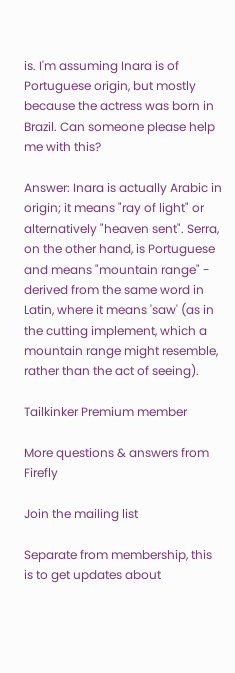is. I'm assuming Inara is of Portuguese origin, but mostly because the actress was born in Brazil. Can someone please help me with this?

Answer: Inara is actually Arabic in origin; it means "ray of light" or alternatively "heaven sent". Serra, on the other hand, is Portuguese and means "mountain range" - derived from the same word in Latin, where it means 'saw' (as in the cutting implement, which a mountain range might resemble, rather than the act of seeing).

Tailkinker Premium member

More questions & answers from Firefly

Join the mailing list

Separate from membership, this is to get updates about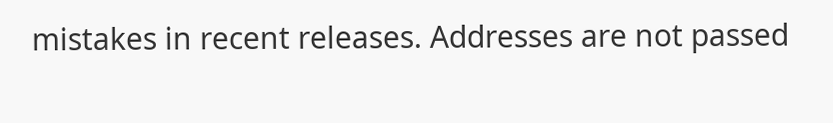mistakes in recent releases. Addresses are not passed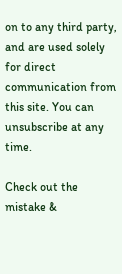on to any third party, and are used solely for direct communication from this site. You can unsubscribe at any time.

Check out the mistake &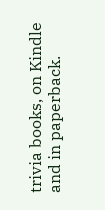trivia books, on Kindle and in paperback.